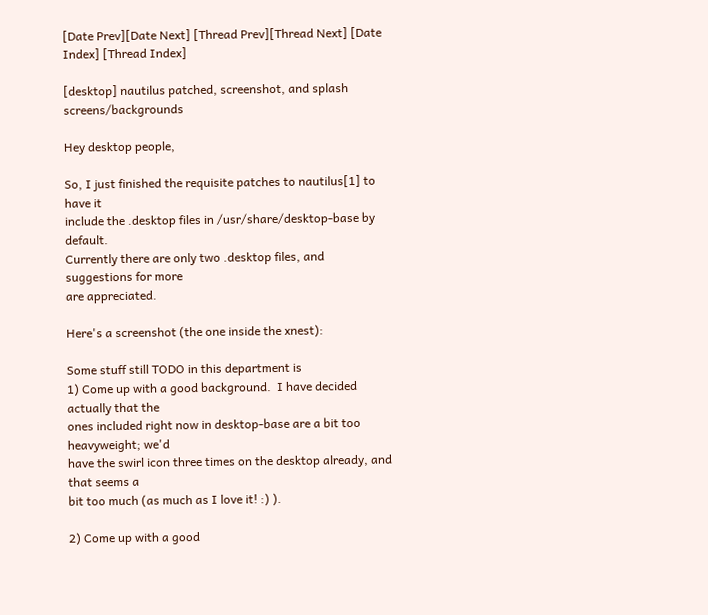[Date Prev][Date Next] [Thread Prev][Thread Next] [Date Index] [Thread Index]

[desktop] nautilus patched, screenshot, and splash screens/backgrounds

Hey desktop people,

So, I just finished the requisite patches to nautilus[1] to have it
include the .desktop files in /usr/share/desktop-base by default.
Currently there are only two .desktop files, and suggestions for more
are appreciated.

Here's a screenshot (the one inside the xnest):

Some stuff still TODO in this department is
1) Come up with a good background.  I have decided actually that the
ones included right now in desktop-base are a bit too heavyweight; we'd
have the swirl icon three times on the desktop already, and that seems a
bit too much (as much as I love it! :) ).

2) Come up with a good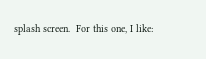splash screen.  For this one, I like: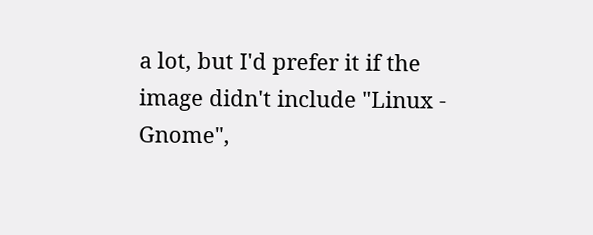a lot, but I'd prefer it if the image didn't include "Linux - Gnome",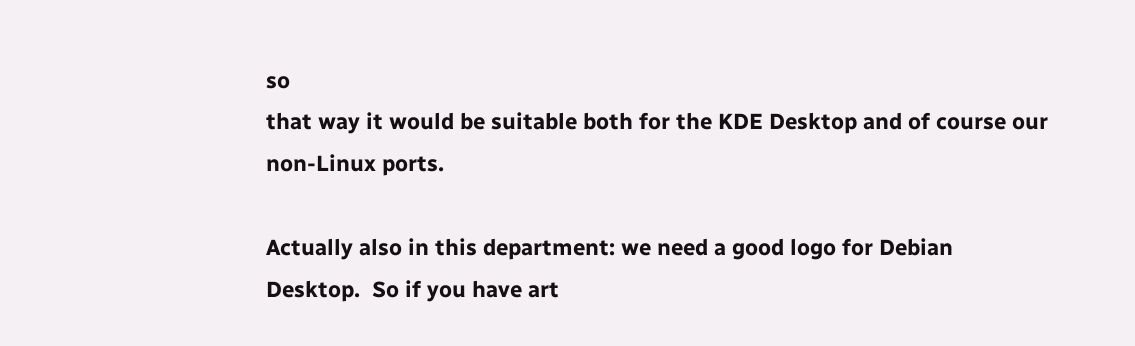so
that way it would be suitable both for the KDE Desktop and of course our
non-Linux ports.

Actually also in this department: we need a good logo for Debian
Desktop.  So if you have art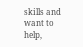skills and want to help,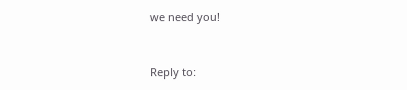we need you!


Reply to: